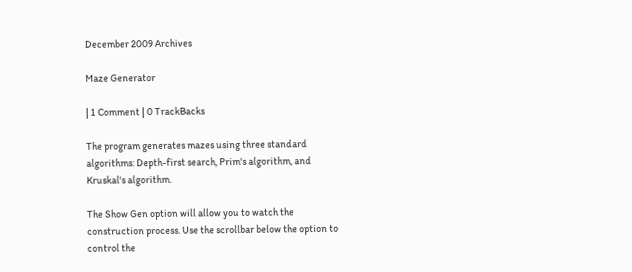December 2009 Archives

Maze Generator

| 1 Comment | 0 TrackBacks

The program generates mazes using three standard algorithms: Depth-first search, Prim's algorithm, and Kruskal's algorithm.

The Show Gen option will allow you to watch the construction process. Use the scrollbar below the option to control the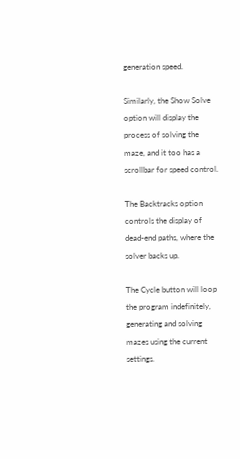generation speed.

Similarly, the Show Solve option will display the process of solving the maze, and it too has a scrollbar for speed control.

The Backtracks option controls the display of dead-end paths, where the solver backs up.

The Cycle button will loop the program indefinitely, generating and solving mazes using the current settings.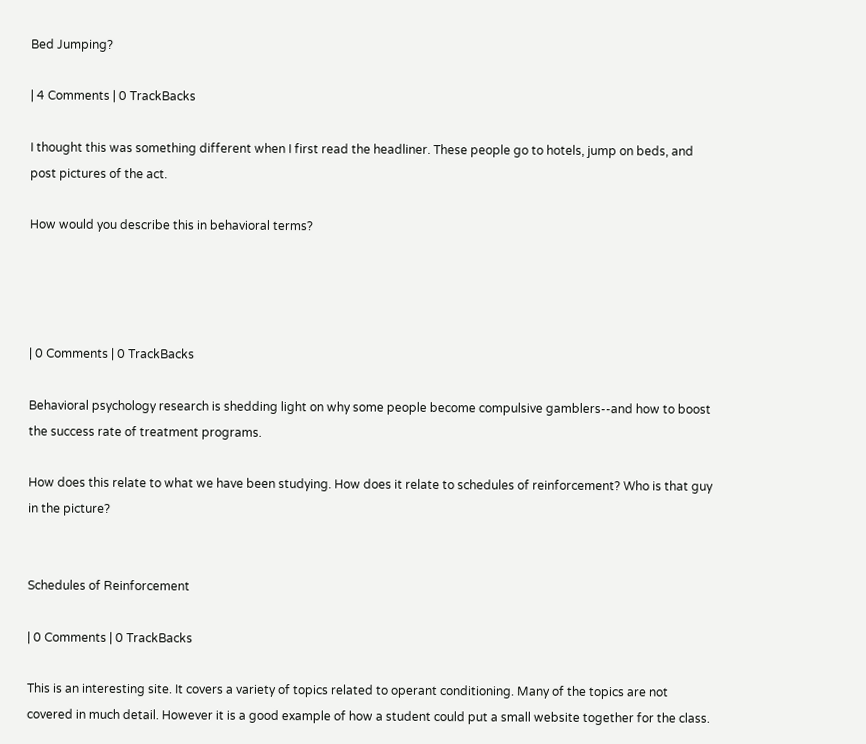Bed Jumping?

| 4 Comments | 0 TrackBacks

I thought this was something different when I first read the headliner. These people go to hotels, jump on beds, and post pictures of the act.

How would you describe this in behavioral terms?




| 0 Comments | 0 TrackBacks

Behavioral psychology research is shedding light on why some people become compulsive gamblers--and how to boost the success rate of treatment programs.

How does this relate to what we have been studying. How does it relate to schedules of reinforcement? Who is that guy in the picture?


Schedules of Reinforcement

| 0 Comments | 0 TrackBacks

This is an interesting site. It covers a variety of topics related to operant conditioning. Many of the topics are not covered in much detail. However it is a good example of how a student could put a small website together for the class.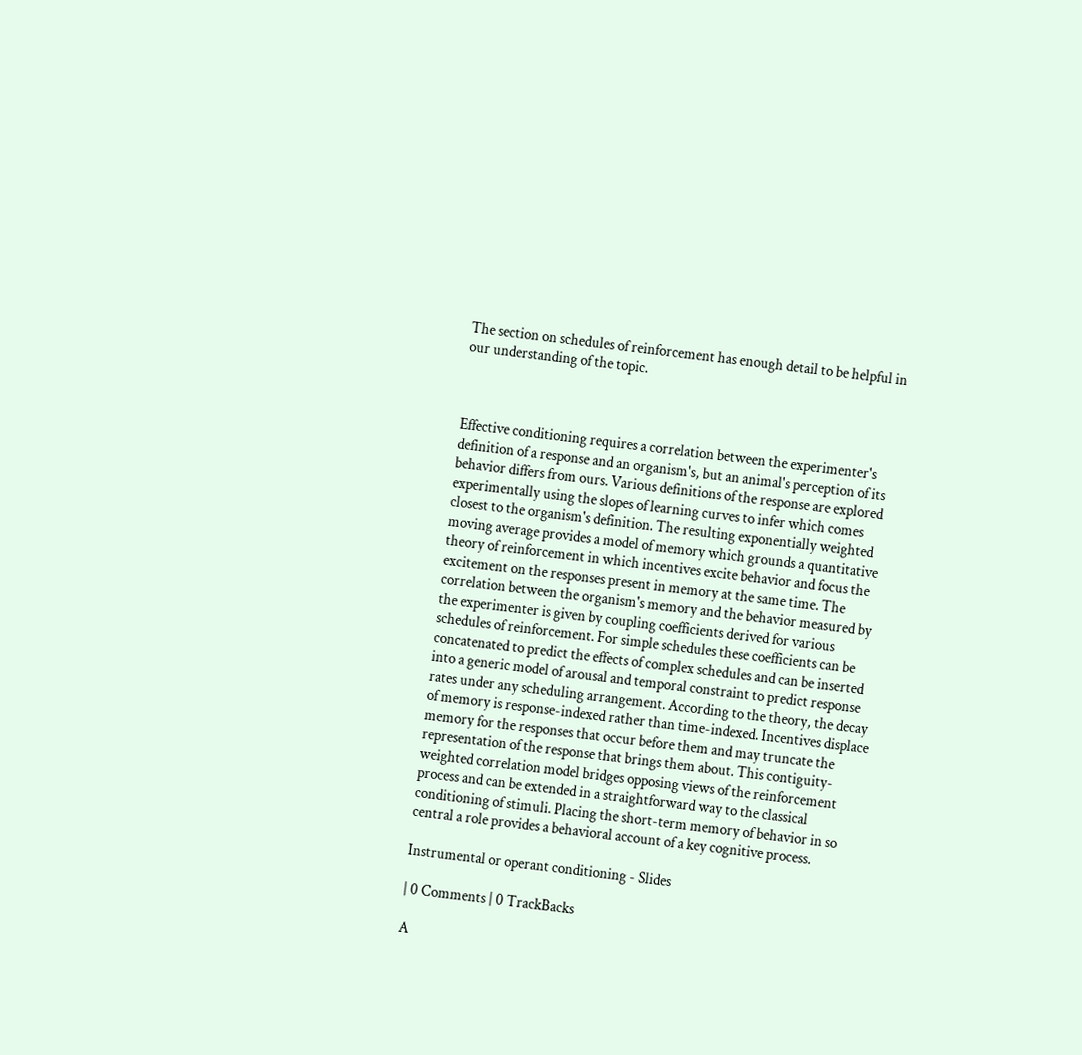The section on schedules of reinforcement has enough detail to be helpful in our understanding of the topic.



Effective conditioning requires a correlation between the experimenter's definition of a response and an organism's, but an animal's perception of its behavior differs from ours. Various definitions of the response are explored experimentally using the slopes of learning curves to infer which comes closest to the organism's definition. The resulting exponentially weighted moving average provides a model of memory which grounds a quantitative theory of reinforcement in which incentives excite behavior and focus the excitement on the responses present in memory at the same time. The correlation between the organism's memory and the behavior measured by the experimenter is given by coupling coefficients derived for various schedules of reinforcement. For simple schedules these coefficients can be concatenated to predict the effects of complex schedules and can be inserted into a generic model of arousal and temporal constraint to predict response rates under any scheduling arrangement. According to the theory, the decay of memory is response-indexed rather than time-indexed. Incentives displace memory for the responses that occur before them and may truncate the representation of the response that brings them about. This contiguity-weighted correlation model bridges opposing views of the reinforcement process and can be extended in a straightforward way to the classical conditioning of stimuli. Placing the short-term memory of behavior in so central a role provides a behavioral account of a key cognitive process.

Instrumental or operant conditioning - Slides

| 0 Comments | 0 TrackBacks

A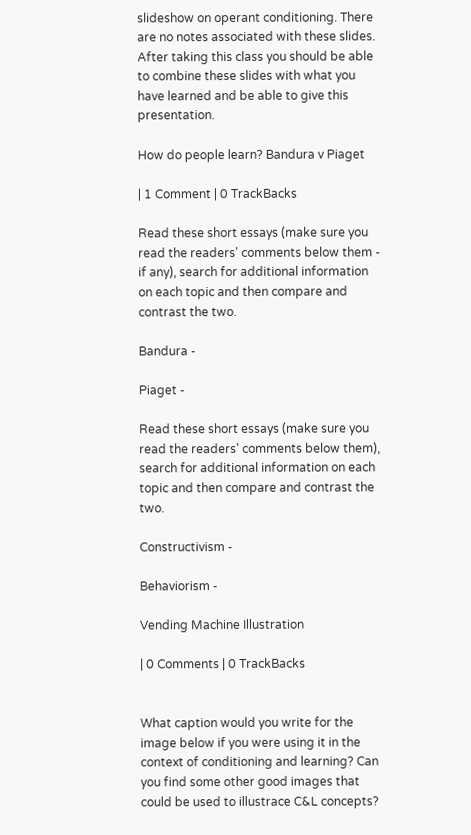slideshow on operant conditioning. There are no notes associated with these slides. After taking this class you should be able to combine these slides with what you have learned and be able to give this presentation.

How do people learn? Bandura v Piaget

| 1 Comment | 0 TrackBacks

Read these short essays (make sure you read the readers' comments below them - if any), search for additional information on each topic and then compare and contrast the two.

Bandura -

Piaget -

Read these short essays (make sure you read the readers' comments below them), search for additional information on each topic and then compare and contrast the two.

Constructivism -

Behaviorism -

Vending Machine Illustration

| 0 Comments | 0 TrackBacks


What caption would you write for the image below if you were using it in the context of conditioning and learning? Can you find some other good images that could be used to illustrace C&L concepts?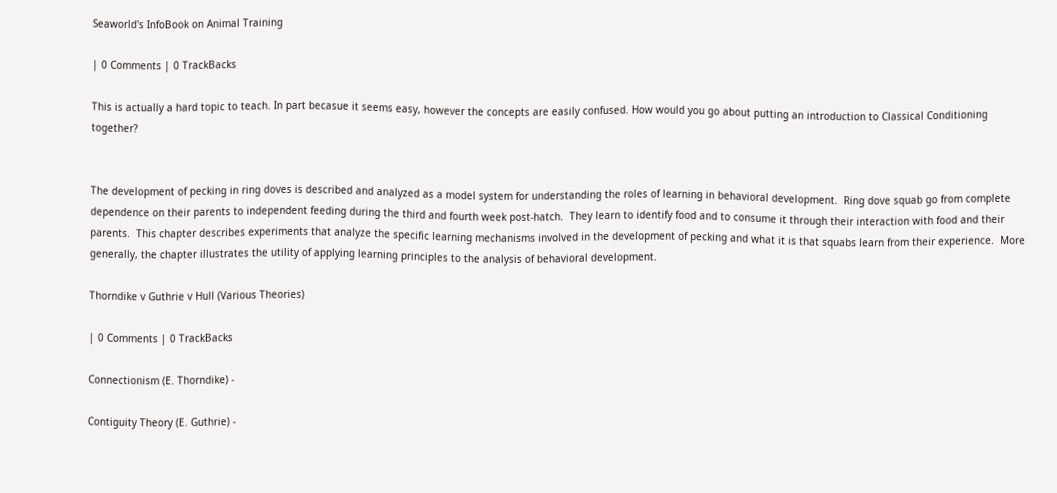Seaworld's InfoBook on Animal Training

| 0 Comments | 0 TrackBacks

This is actually a hard topic to teach. In part becasue it seems easy, however the concepts are easily confused. How would you go about putting an introduction to Classical Conditioning together?


The development of pecking in ring doves is described and analyzed as a model system for understanding the roles of learning in behavioral development.  Ring dove squab go from complete dependence on their parents to independent feeding during the third and fourth week post-hatch.  They learn to identify food and to consume it through their interaction with food and their parents.  This chapter describes experiments that analyze the specific learning mechanisms involved in the development of pecking and what it is that squabs learn from their experience.  More generally, the chapter illustrates the utility of applying learning principles to the analysis of behavioral development.

Thorndike v Guthrie v Hull (Various Theories)

| 0 Comments | 0 TrackBacks

Connectionism (E. Thorndike) -

Contiguity Theory (E. Guthrie) -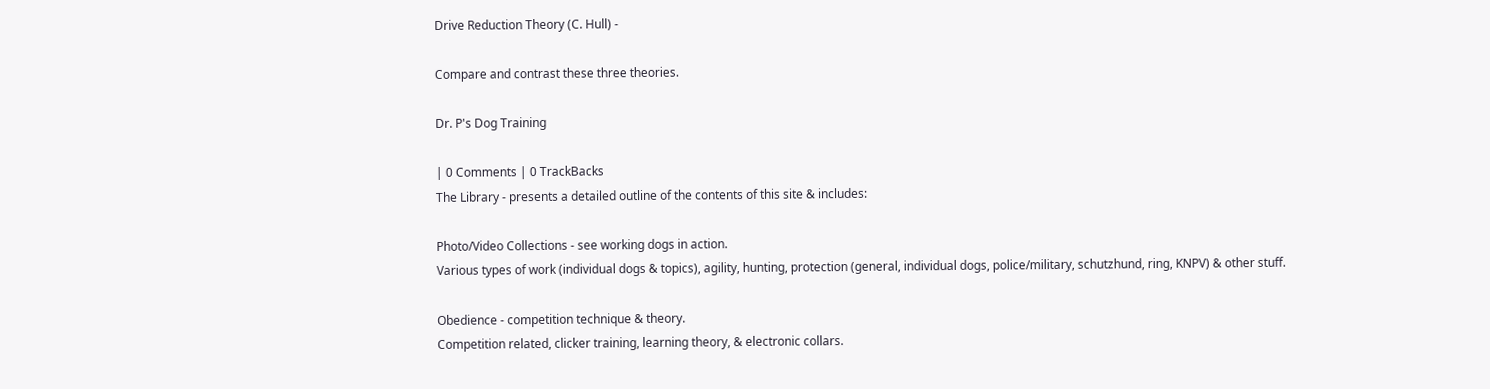Drive Reduction Theory (C. Hull) -

Compare and contrast these three theories.

Dr. P's Dog Training

| 0 Comments | 0 TrackBacks
The Library - presents a detailed outline of the contents of this site & includes:

Photo/Video Collections - see working dogs in action.
Various types of work (individual dogs & topics), agility, hunting, protection (general, individual dogs, police/military, schutzhund, ring, KNPV) & other stuff.

Obedience - competition technique & theory.
Competition related, clicker training, learning theory, & electronic collars.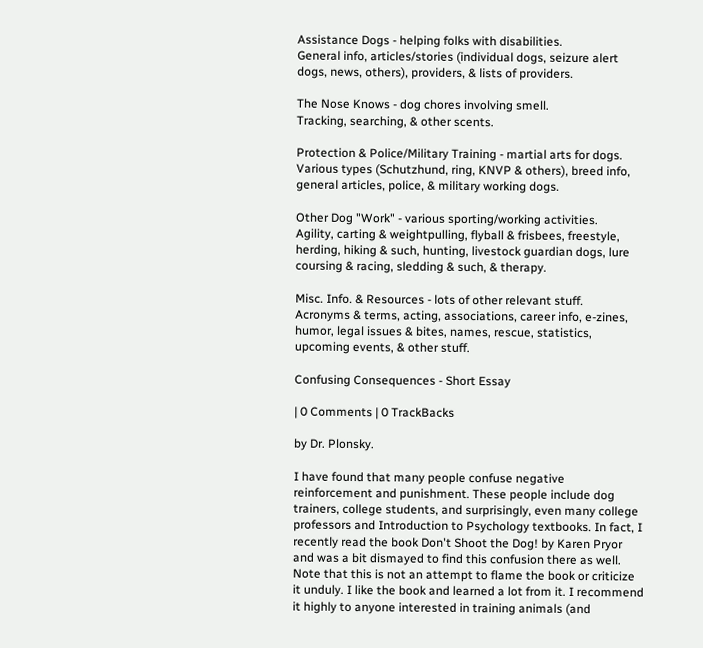Assistance Dogs - helping folks with disabilities.
General info, articles/stories (individual dogs, seizure alert dogs, news, others), providers, & lists of providers.

The Nose Knows - dog chores involving smell.
Tracking, searching, & other scents.

Protection & Police/Military Training - martial arts for dogs.
Various types (Schutzhund, ring, KNVP & others), breed info, general articles, police, & military working dogs.

Other Dog "Work" - various sporting/working activities.
Agility, carting & weightpulling, flyball & frisbees, freestyle, herding, hiking & such, hunting, livestock guardian dogs, lure coursing & racing, sledding & such, & therapy.

Misc. Info. & Resources - lots of other relevant stuff.
Acronyms & terms, acting, associations, career info, e-zines, humor, legal issues & bites, names, rescue, statistics, upcoming events, & other stuff.

Confusing Consequences - Short Essay

| 0 Comments | 0 TrackBacks

by Dr. Plonsky.

I have found that many people confuse negative reinforcement and punishment. These people include dog trainers, college students, and surprisingly, even many college professors and Introduction to Psychology textbooks. In fact, I recently read the book Don't Shoot the Dog! by Karen Pryor and was a bit dismayed to find this confusion there as well. Note that this is not an attempt to flame the book or criticize it unduly. I like the book and learned a lot from it. I recommend it highly to anyone interested in training animals (and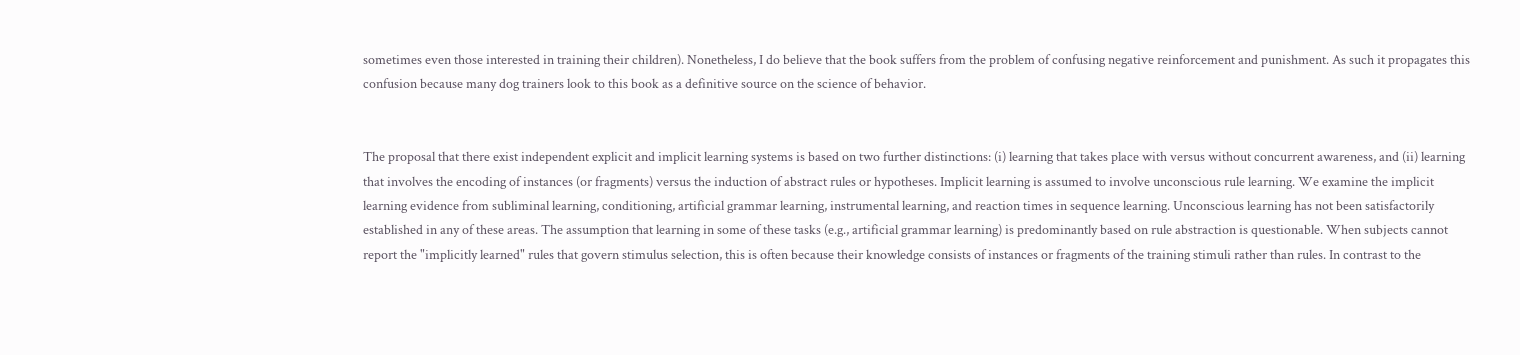sometimes even those interested in training their children). Nonetheless, I do believe that the book suffers from the problem of confusing negative reinforcement and punishment. As such it propagates this confusion because many dog trainers look to this book as a definitive source on the science of behavior.


The proposal that there exist independent explicit and implicit learning systems is based on two further distinctions: (i) learning that takes place with versus without concurrent awareness, and (ii) learning that involves the encoding of instances (or fragments) versus the induction of abstract rules or hypotheses. Implicit learning is assumed to involve unconscious rule learning. We examine the implicit learning evidence from subliminal learning, conditioning, artificial grammar learning, instrumental learning, and reaction times in sequence learning. Unconscious learning has not been satisfactorily established in any of these areas. The assumption that learning in some of these tasks (e.g., artificial grammar learning) is predominantly based on rule abstraction is questionable. When subjects cannot report the "implicitly learned" rules that govern stimulus selection, this is often because their knowledge consists of instances or fragments of the training stimuli rather than rules. In contrast to the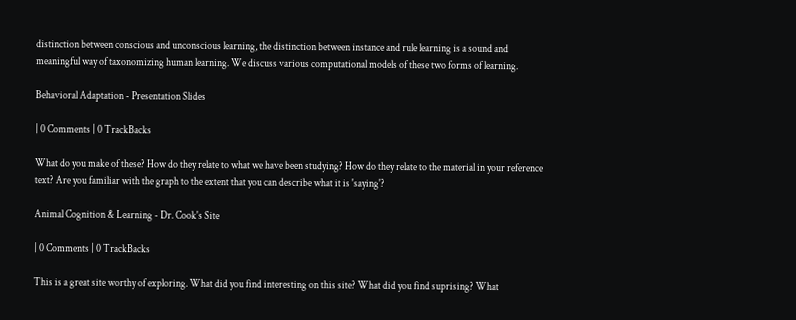distinction between conscious and unconscious learning, the distinction between instance and rule learning is a sound and meaningful way of taxonomizing human learning. We discuss various computational models of these two forms of learning.

Behavioral Adaptation - Presentation Slides

| 0 Comments | 0 TrackBacks

What do you make of these? How do they relate to what we have been studying? How do they relate to the material in your reference text? Are you familiar with the graph to the extent that you can describe what it is 'saying'?

Animal Cognition & Learning - Dr. Cook's Site

| 0 Comments | 0 TrackBacks

This is a great site worthy of exploring. What did you find interesting on this site? What did you find suprising? What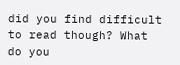did you find difficult to read though? What do you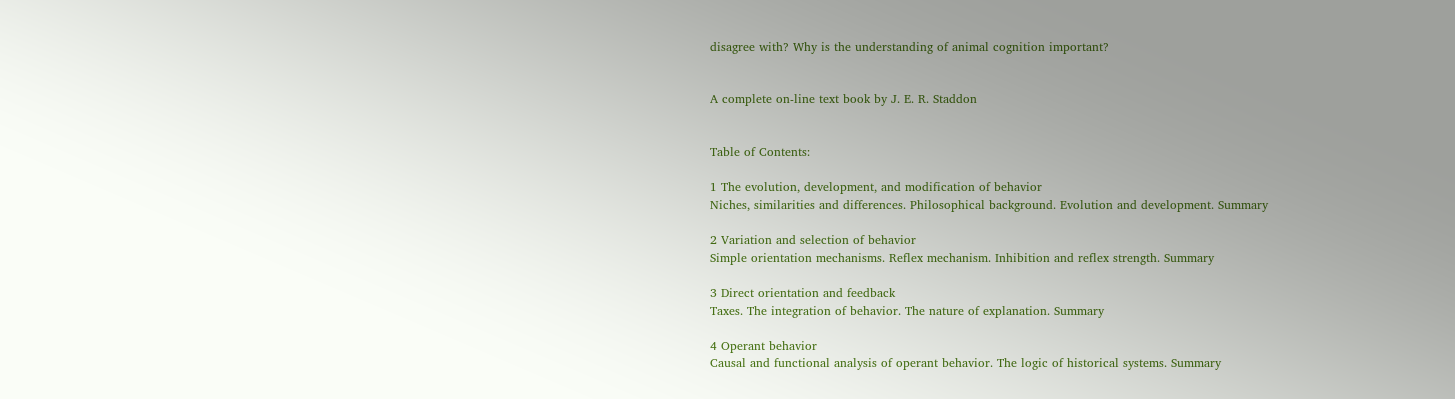disagree with? Why is the understanding of animal cognition important?


A complete on-line text book by J. E. R. Staddon


Table of Contents:

1 The evolution, development, and modification of behavior
Niches, similarities and differences. Philosophical background. Evolution and development. Summary

2 Variation and selection of behavior
Simple orientation mechanisms. Reflex mechanism. Inhibition and reflex strength. Summary

3 Direct orientation and feedback
Taxes. The integration of behavior. The nature of explanation. Summary

4 Operant behavior
Causal and functional analysis of operant behavior. The logic of historical systems. Summary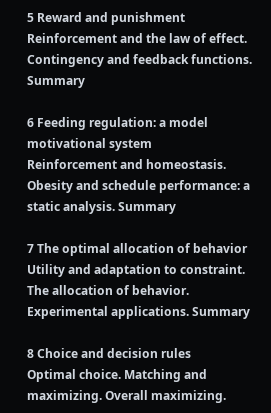5 Reward and punishment
Reinforcement and the law of effect. Contingency and feedback functions. Summary

6 Feeding regulation: a model motivational system
Reinforcement and homeostasis. Obesity and schedule performance: a static analysis. Summary

7 The optimal allocation of behavior
Utility and adaptation to constraint. The allocation of behavior. Experimental applications. Summary

8 Choice and decision rules
Optimal choice. Matching and maximizing. Overall maximizing.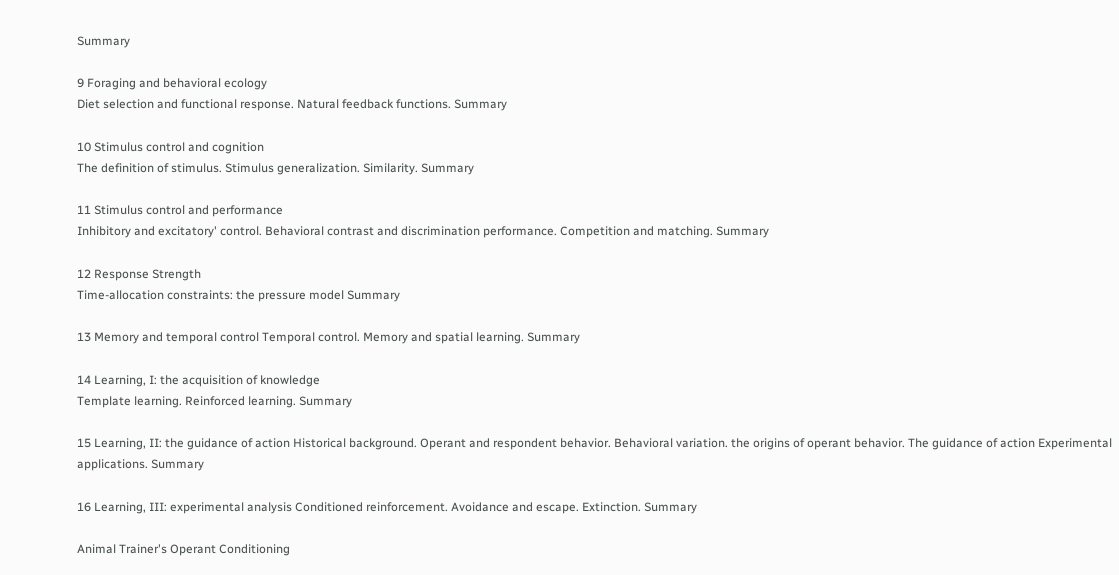Summary

9 Foraging and behavioral ecology
Diet selection and functional response. Natural feedback functions. Summary

10 Stimulus control and cognition
The definition of stimulus. Stimulus generalization. Similarity. Summary

11 Stimulus control and performance
Inhibitory and excitatory' control. Behavioral contrast and discrimination performance. Competition and matching. Summary

12 Response Strength
Time-allocation constraints: the pressure model Summary

13 Memory and temporal control Temporal control. Memory and spatial learning. Summary

14 Learning, I: the acquisition of knowledge
Template learning. Reinforced learning. Summary

15 Learning, II: the guidance of action Historical background. Operant and respondent behavior. Behavioral variation. the origins of operant behavior. The guidance of action Experimental applications. Summary

16 Learning, III: experimental analysis Conditioned reinforcement. Avoidance and escape. Extinction. Summary

Animal Trainer's Operant Conditioning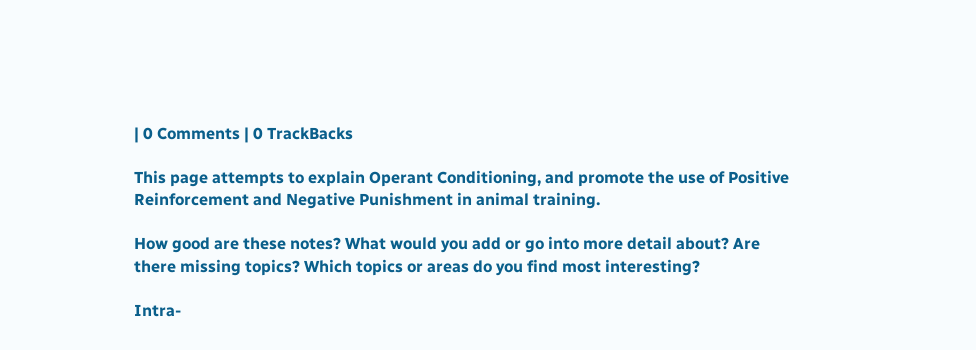| 0 Comments | 0 TrackBacks

This page attempts to explain Operant Conditioning, and promote the use of Positive Reinforcement and Negative Punishment in animal training.

How good are these notes? What would you add or go into more detail about? Are there missing topics? Which topics or areas do you find most interesting?

Intra-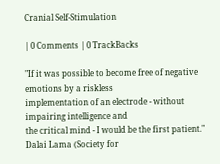Cranial Self-Stimulation

| 0 Comments | 0 TrackBacks

"If it was possible to become free of negative emotions by a riskless
implementation of an electrode - without impairing intelligence and
the critical mind - I would be the first patient."
Dalai Lama (Society for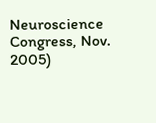Neuroscience Congress, Nov. 2005)